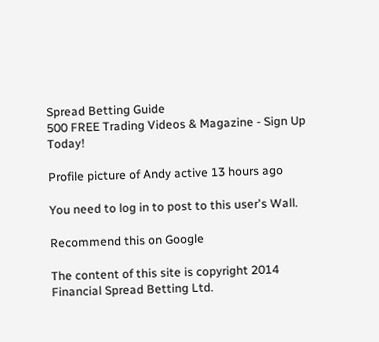Spread Betting Guide
500 FREE Trading Videos & Magazine - Sign Up Today!

Profile picture of Andy active 13 hours ago

You need to log in to post to this user's Wall.

Recommend this on Google

The content of this site is copyright 2014 Financial Spread Betting Ltd.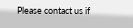Please contact us if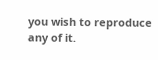you wish to reproduce any of it.